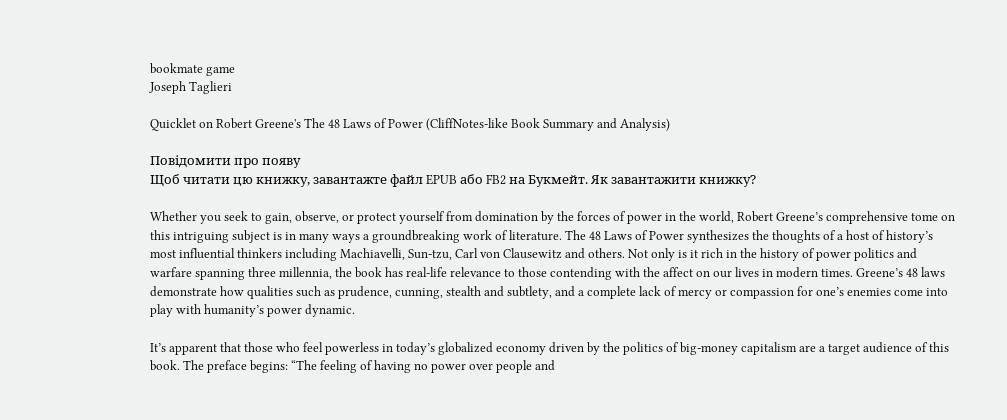bookmate game
Joseph Taglieri

Quicklet on Robert Greene's The 48 Laws of Power (CliffNotes-like Book Summary and Analysis)

Повідомити про появу
Щоб читати цю книжку, завантажте файл EPUB або FB2 на Букмейт. Як завантажити книжку?

Whether you seek to gain, observe, or protect yourself from domination by the forces of power in the world, Robert Greene’s comprehensive tome on this intriguing subject is in many ways a groundbreaking work of literature. The 48 Laws of Power synthesizes the thoughts of a host of history’s most influential thinkers including Machiavelli, Sun-tzu, Carl von Clausewitz and others. Not only is it rich in the history of power politics and warfare spanning three millennia, the book has real-life relevance to those contending with the affect on our lives in modern times. Greene’s 48 laws demonstrate how qualities such as prudence, cunning, stealth and subtlety, and a complete lack of mercy or compassion for one’s enemies come into play with humanity’s power dynamic.

It’s apparent that those who feel powerless in today’s globalized economy driven by the politics of big-money capitalism are a target audience of this book. The preface begins: “The feeling of having no power over people and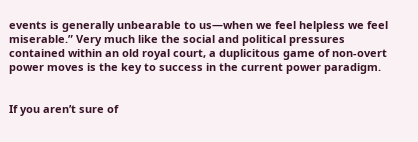events is generally unbearable to us—when we feel helpless we feel miserable.” Very much like the social and political pressures contained within an old royal court, a duplicitous game of non-overt power moves is the key to success in the current power paradigm.


If you aren’t sure of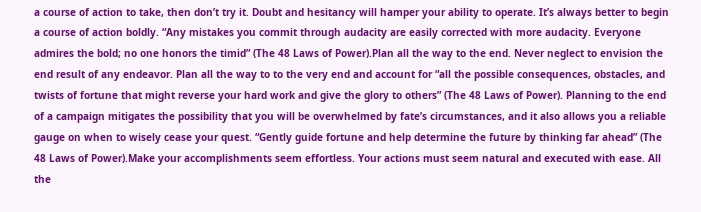a course of action to take, then don’t try it. Doubt and hesitancy will hamper your ability to operate. It’s always better to begin a course of action boldly. “Any mistakes you commit through audacity are easily corrected with more audacity. Everyone admires the bold; no one honors the timid” (The 48 Laws of Power).Plan all the way to the end. Never neglect to envision the end result of any endeavor. Plan all the way to to the very end and account for “all the possible consequences, obstacles, and twists of fortune that might reverse your hard work and give the glory to others” (The 48 Laws of Power). Planning to the end of a campaign mitigates the possibility that you will be overwhelmed by fate’s circumstances, and it also allows you a reliable gauge on when to wisely cease your quest. “Gently guide fortune and help determine the future by thinking far ahead” (The 48 Laws of Power).Make your accomplishments seem effortless. Your actions must seem natural and executed with ease. All the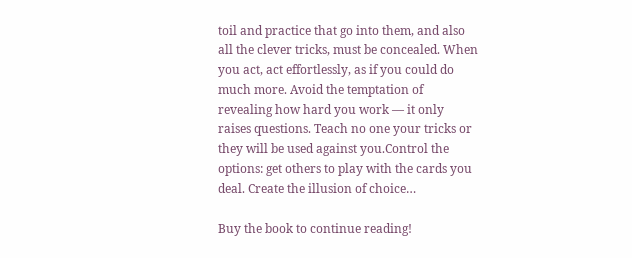toil and practice that go into them, and also all the clever tricks, must be concealed. When you act, act effortlessly, as if you could do much more. Avoid the temptation of revealing how hard you work — it only raises questions. Teach no one your tricks or they will be used against you.Control the options: get others to play with the cards you deal. Create the illusion of choice…

Buy the book to continue reading!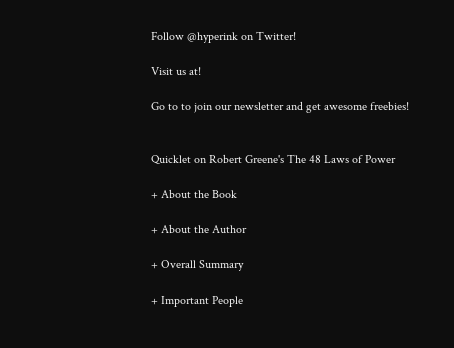Follow @hyperink on Twitter!

Visit us at!

Go to to join our newsletter and get awesome freebies!


Quicklet on Robert Greene's The 48 Laws of Power

+ About the Book

+ About the Author

+ Overall Summary

+ Important People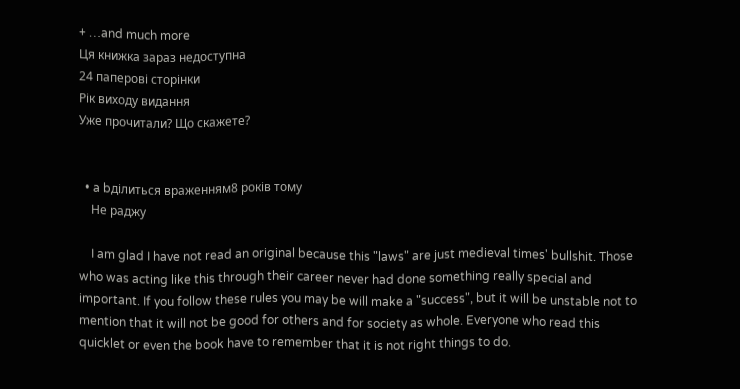+ …and much more
Ця книжка зараз недоступна
24 паперові сторінки
Рік виходу видання
Уже прочитали? Що скажете?


  • a bділиться враженням8 років тому
    Не раджу

    I am glad I have not read an original because this "laws" are just medieval times' bullshit. Those who was acting like this through their career never had done something really special and important. If you follow these rules you may be will make a "success", but it will be unstable not to mention that it will not be good for others and for society as whole. Everyone who read this quicklet or even the book have to remember that it is not right things to do.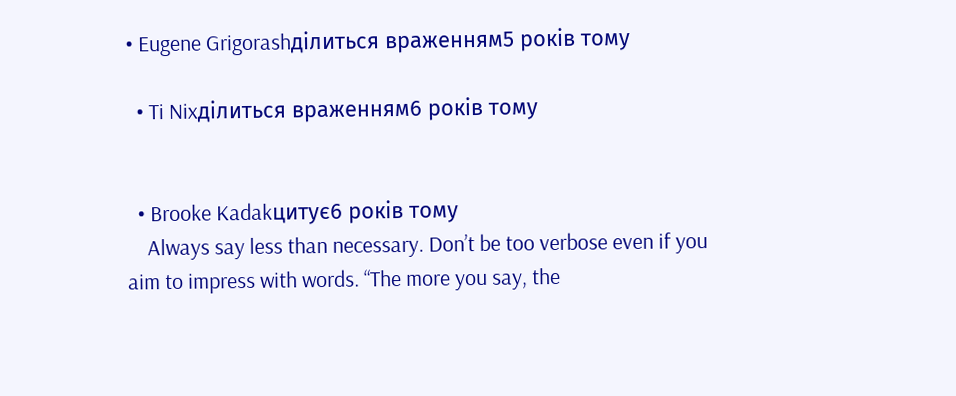• Eugene Grigorashділиться враженням5 років тому

  • Ti Nixділиться враженням6 років тому


  • Brooke Kadakцитує6 років тому
    Always say less than necessary. Don’t be too verbose even if you aim to impress with words. “The more you say, the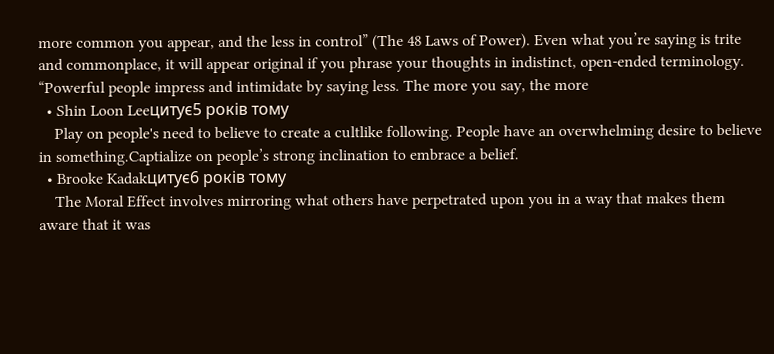more common you appear, and the less in control” (The 48 Laws of Power). Even what you’re saying is trite and commonplace, it will appear original if you phrase your thoughts in indistinct, open-ended terminology. “Powerful people impress and intimidate by saying less. The more you say, the more
  • Shin Loon Leeцитує5 років тому
    Play on people's need to believe to create a cultlike following. People have an overwhelming desire to believe in something.Captialize on people’s strong inclination to embrace a belief.
  • Brooke Kadakцитує6 років тому
    The Moral Effect involves mirroring what others have perpetrated upon you in a way that makes them aware that it was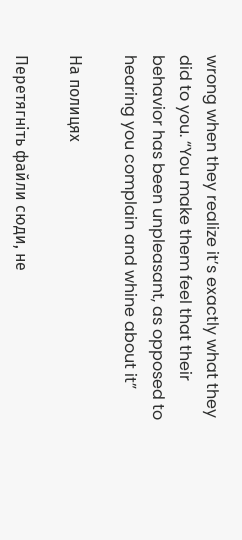wrong when they realize it’s exactly what they did to you. “You make them feel that their behavior has been unpleasant, as opposed to hearing you complain and whine about it”

На полицях

Перетягніть файли сюди, не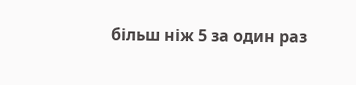більш ніж 5 за один раз